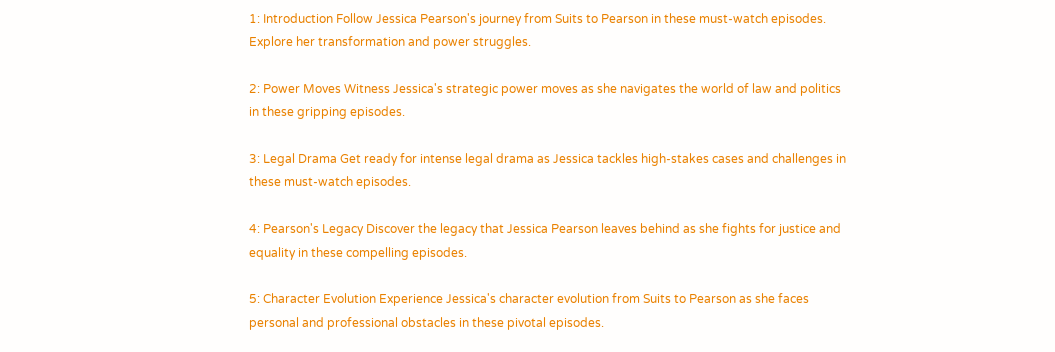1: Introduction Follow Jessica Pearson's journey from Suits to Pearson in these must-watch episodes. Explore her transformation and power struggles.

2: Power Moves Witness Jessica's strategic power moves as she navigates the world of law and politics in these gripping episodes.

3: Legal Drama Get ready for intense legal drama as Jessica tackles high-stakes cases and challenges in these must-watch episodes.

4: Pearson's Legacy Discover the legacy that Jessica Pearson leaves behind as she fights for justice and equality in these compelling episodes.

5: Character Evolution Experience Jessica's character evolution from Suits to Pearson as she faces personal and professional obstacles in these pivotal episodes.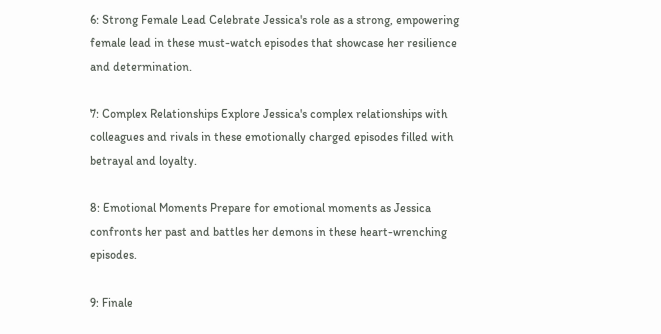6: Strong Female Lead Celebrate Jessica's role as a strong, empowering female lead in these must-watch episodes that showcase her resilience and determination.

7: Complex Relationships Explore Jessica's complex relationships with colleagues and rivals in these emotionally charged episodes filled with betrayal and loyalty.

8: Emotional Moments Prepare for emotional moments as Jessica confronts her past and battles her demons in these heart-wrenching episodes.

9: Finale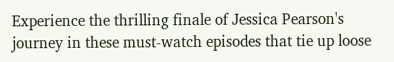Experience the thrilling finale of Jessica Pearson's journey in these must-watch episodes that tie up loose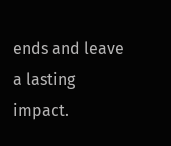ends and leave a lasting impact.